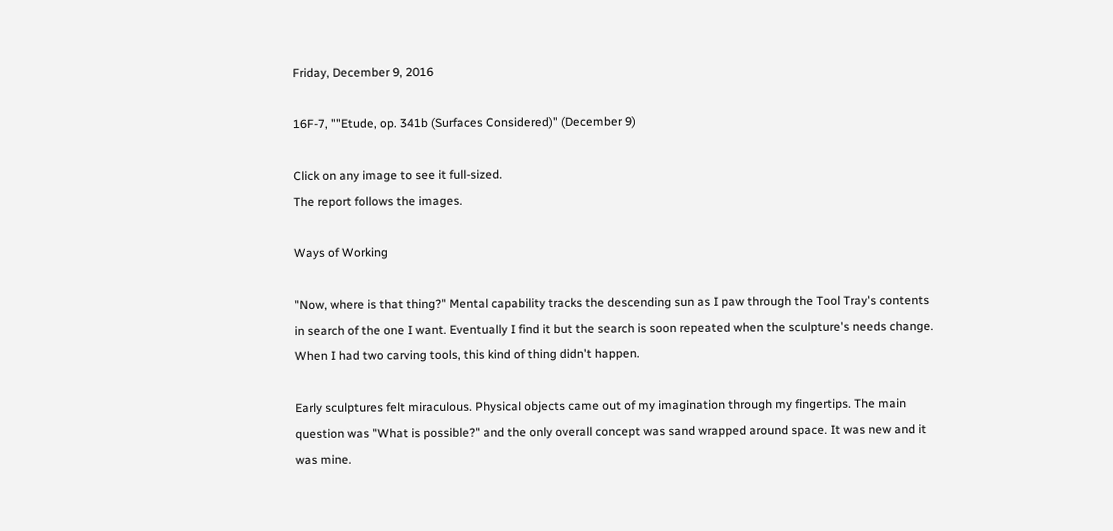Friday, December 9, 2016

16F-7, ""Etude, op. 341b (Surfaces Considered)" (December 9)

Click on any image to see it full-sized.
The report follows the images.

Ways of Working

"Now, where is that thing?" Mental capability tracks the descending sun as I paw through the Tool Tray's contents in search of the one I want. Eventually I find it but the search is soon repeated when the sculpture's needs change. When I had two carving tools, this kind of thing didn't happen.

Early sculptures felt miraculous. Physical objects came out of my imagination through my fingertips. The main question was "What is possible?" and the only overall concept was sand wrapped around space. It was new and it was mine.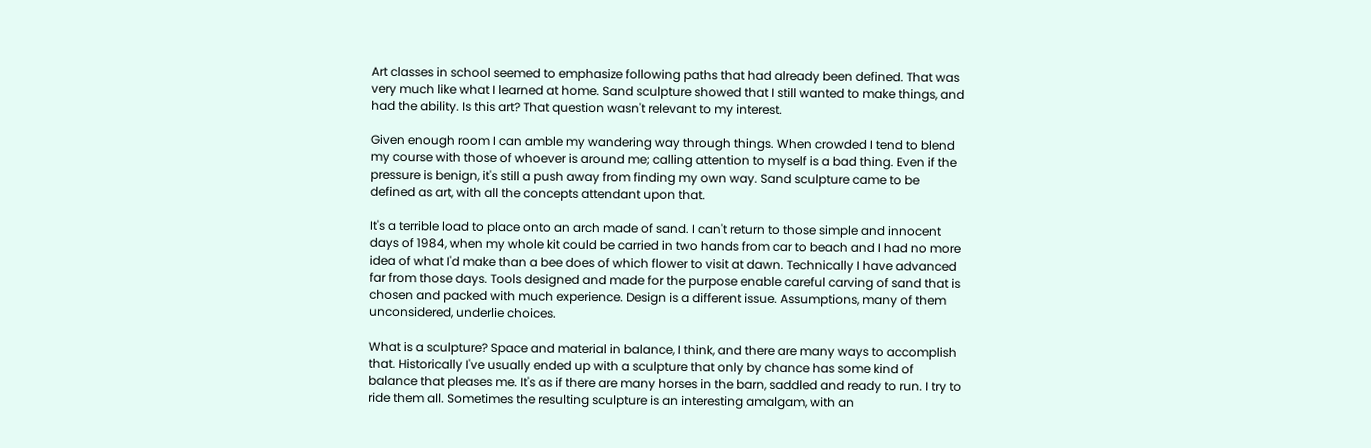Art classes in school seemed to emphasize following paths that had already been defined. That was very much like what I learned at home. Sand sculpture showed that I still wanted to make things, and had the ability. Is this art? That question wasn't relevant to my interest.

Given enough room I can amble my wandering way through things. When crowded I tend to blend my course with those of whoever is around me; calling attention to myself is a bad thing. Even if the pressure is benign, it's still a push away from finding my own way. Sand sculpture came to be defined as art, with all the concepts attendant upon that.

It's a terrible load to place onto an arch made of sand. I can't return to those simple and innocent days of 1984, when my whole kit could be carried in two hands from car to beach and I had no more idea of what I'd make than a bee does of which flower to visit at dawn. Technically I have advanced far from those days. Tools designed and made for the purpose enable careful carving of sand that is chosen and packed with much experience. Design is a different issue. Assumptions, many of them unconsidered, underlie choices.

What is a sculpture? Space and material in balance, I think, and there are many ways to accomplish that. Historically I've usually ended up with a sculpture that only by chance has some kind of balance that pleases me. It's as if there are many horses in the barn, saddled and ready to run. I try to ride them all. Sometimes the resulting sculpture is an interesting amalgam, with an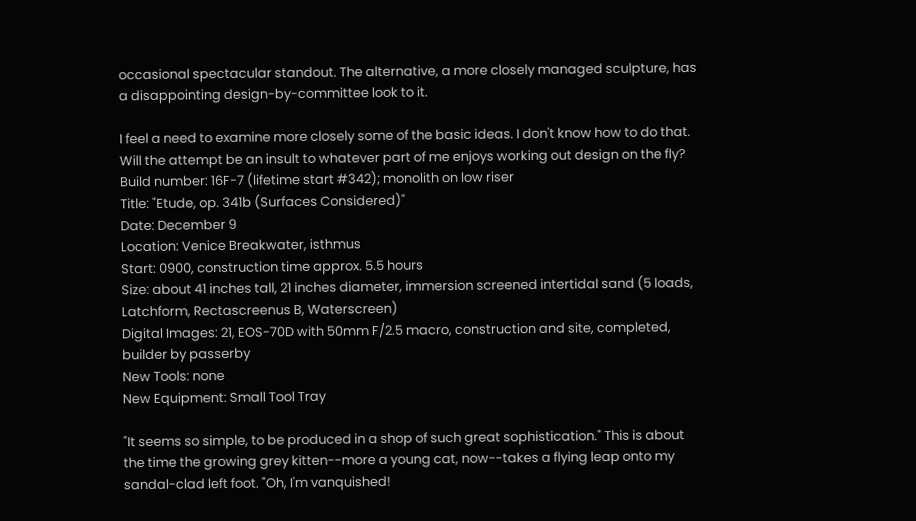occasional spectacular standout. The alternative, a more closely managed sculpture, has a disappointing design-by-committee look to it.

I feel a need to examine more closely some of the basic ideas. I don't know how to do that. Will the attempt be an insult to whatever part of me enjoys working out design on the fly?
Build number: 16F-7 (lifetime start #342); monolith on low riser
Title: "Etude, op. 341b (Surfaces Considered)"
Date: December 9
Location: Venice Breakwater, isthmus
Start: 0900, construction time approx. 5.5 hours
Size: about 41 inches tall, 21 inches diameter, immersion screened intertidal sand (5 loads, Latchform, Rectascreenus B, Waterscreen)
Digital Images: 21, EOS-70D with 50mm F/2.5 macro, construction and site, completed, builder by passerby
New Tools: none
New Equipment: Small Tool Tray

"It seems so simple, to be produced in a shop of such great sophistication." This is about the time the growing grey kitten--more a young cat, now--takes a flying leap onto my sandal-clad left foot. "Oh, I'm vanquished!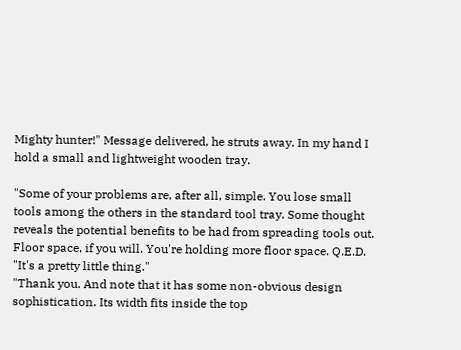Mighty hunter!" Message delivered, he struts away. In my hand I hold a small and lightweight wooden tray.

"Some of your problems are, after all, simple. You lose small tools among the others in the standard tool tray. Some thought reveals the potential benefits to be had from spreading tools out. Floor space, if you will. You're holding more floor space. Q.E.D.
"It's a pretty little thing."
"Thank you. And note that it has some non-obvious design sophistication. Its width fits inside the top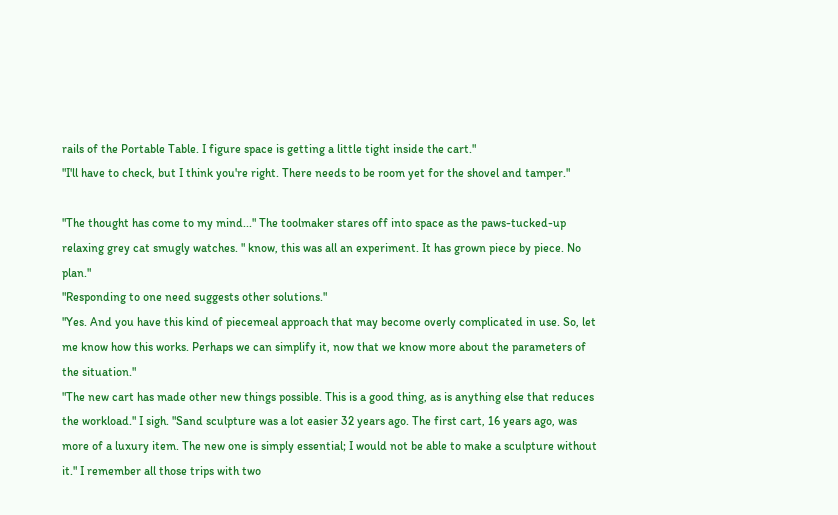rails of the Portable Table. I figure space is getting a little tight inside the cart."
"I'll have to check, but I think you're right. There needs to be room yet for the shovel and tamper."

"The thought has come to my mind..." The toolmaker stares off into space as the paws-tucked-up relaxing grey cat smugly watches. " know, this was all an experiment. It has grown piece by piece. No plan."
"Responding to one need suggests other solutions."
"Yes. And you have this kind of piecemeal approach that may become overly complicated in use. So, let me know how this works. Perhaps we can simplify it, now that we know more about the parameters of the situation."
"The new cart has made other new things possible. This is a good thing, as is anything else that reduces the workload." I sigh. "Sand sculpture was a lot easier 32 years ago. The first cart, 16 years ago, was more of a luxury item. The new one is simply essential; I would not be able to make a sculpture without it." I remember all those trips with two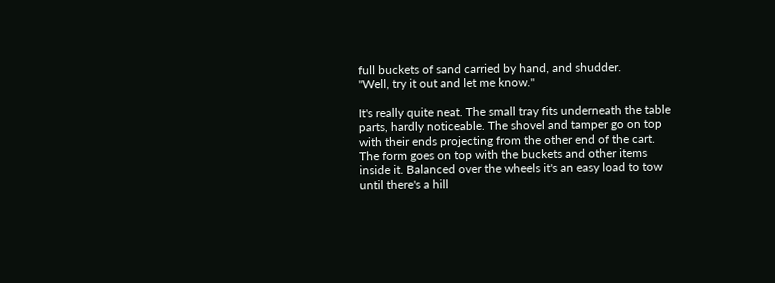full buckets of sand carried by hand, and shudder.
"Well, try it out and let me know."

It's really quite neat. The small tray fits underneath the table parts, hardly noticeable. The shovel and tamper go on top with their ends projecting from the other end of the cart. The form goes on top with the buckets and other items inside it. Balanced over the wheels it's an easy load to tow until there's a hill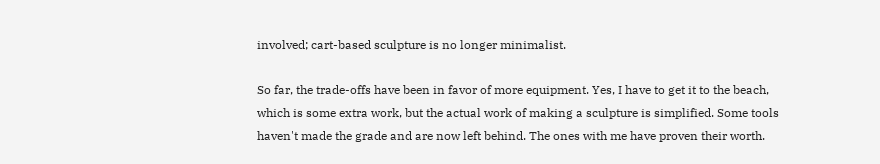involved; cart-based sculpture is no longer minimalist.

So far, the trade-offs have been in favor of more equipment. Yes, I have to get it to the beach, which is some extra work, but the actual work of making a sculpture is simplified. Some tools haven't made the grade and are now left behind. The ones with me have proven their worth.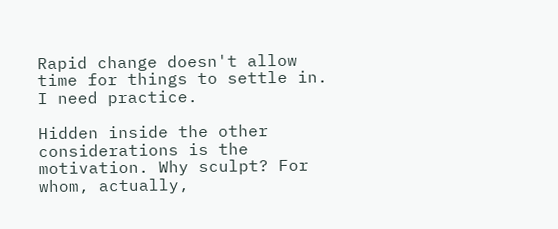Rapid change doesn't allow time for things to settle in. I need practice.

Hidden inside the other considerations is the motivation. Why sculpt? For whom, actually,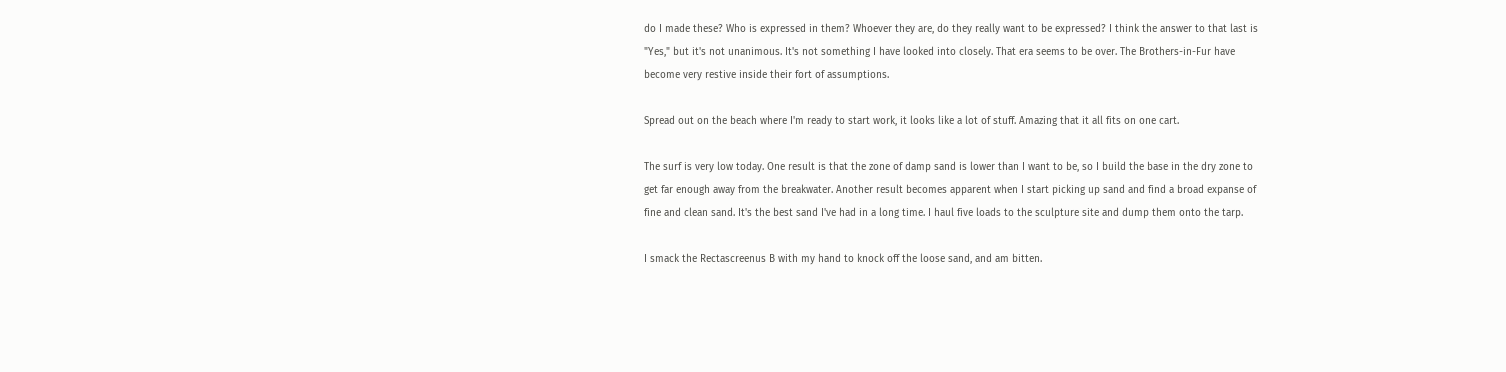do I made these? Who is expressed in them? Whoever they are, do they really want to be expressed? I think the answer to that last is "Yes," but it's not unanimous. It's not something I have looked into closely. That era seems to be over. The Brothers-in-Fur have become very restive inside their fort of assumptions.

Spread out on the beach where I'm ready to start work, it looks like a lot of stuff. Amazing that it all fits on one cart.

The surf is very low today. One result is that the zone of damp sand is lower than I want to be, so I build the base in the dry zone to get far enough away from the breakwater. Another result becomes apparent when I start picking up sand and find a broad expanse of fine and clean sand. It's the best sand I've had in a long time. I haul five loads to the sculpture site and dump them onto the tarp.

I smack the Rectascreenus B with my hand to knock off the loose sand, and am bitten.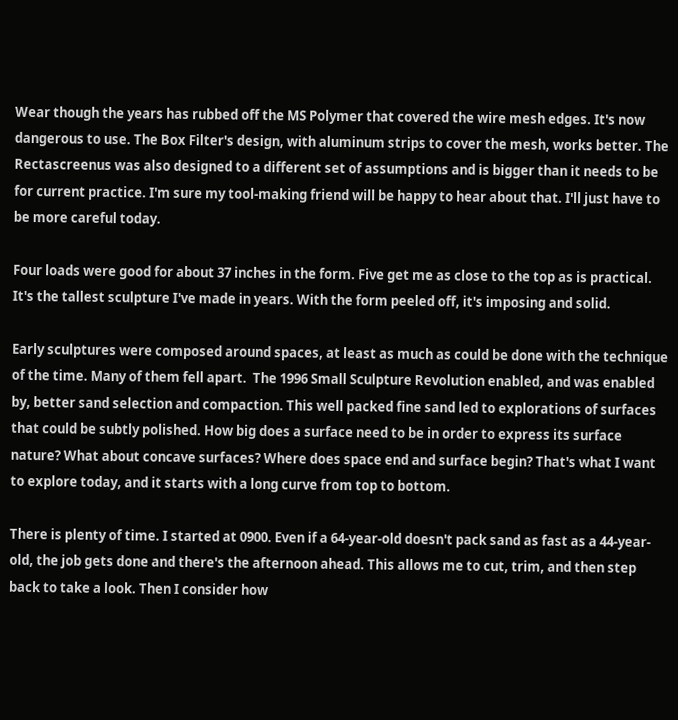Wear though the years has rubbed off the MS Polymer that covered the wire mesh edges. It's now dangerous to use. The Box Filter's design, with aluminum strips to cover the mesh, works better. The Rectascreenus was also designed to a different set of assumptions and is bigger than it needs to be for current practice. I'm sure my tool-making friend will be happy to hear about that. I'll just have to be more careful today.

Four loads were good for about 37 inches in the form. Five get me as close to the top as is practical. It's the tallest sculpture I've made in years. With the form peeled off, it's imposing and solid.

Early sculptures were composed around spaces, at least as much as could be done with the technique of the time. Many of them fell apart.  The 1996 Small Sculpture Revolution enabled, and was enabled by, better sand selection and compaction. This well packed fine sand led to explorations of surfaces that could be subtly polished. How big does a surface need to be in order to express its surface nature? What about concave surfaces? Where does space end and surface begin? That's what I want to explore today, and it starts with a long curve from top to bottom.

There is plenty of time. I started at 0900. Even if a 64-year-old doesn't pack sand as fast as a 44-year-old, the job gets done and there's the afternoon ahead. This allows me to cut, trim, and then step back to take a look. Then I consider how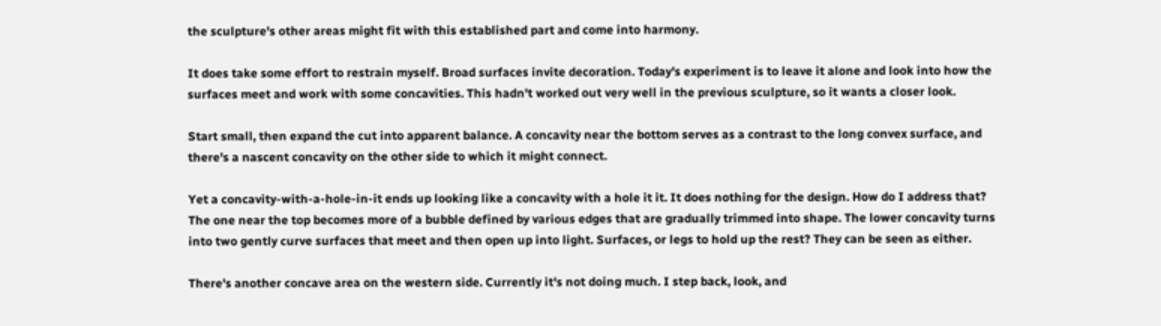the sculpture's other areas might fit with this established part and come into harmony.

It does take some effort to restrain myself. Broad surfaces invite decoration. Today's experiment is to leave it alone and look into how the surfaces meet and work with some concavities. This hadn't worked out very well in the previous sculpture, so it wants a closer look.

Start small, then expand the cut into apparent balance. A concavity near the bottom serves as a contrast to the long convex surface, and there's a nascent concavity on the other side to which it might connect.

Yet a concavity-with-a-hole-in-it ends up looking like a concavity with a hole it it. It does nothing for the design. How do I address that? The one near the top becomes more of a bubble defined by various edges that are gradually trimmed into shape. The lower concavity turns into two gently curve surfaces that meet and then open up into light. Surfaces, or legs to hold up the rest? They can be seen as either.

There's another concave area on the western side. Currently it's not doing much. I step back, look, and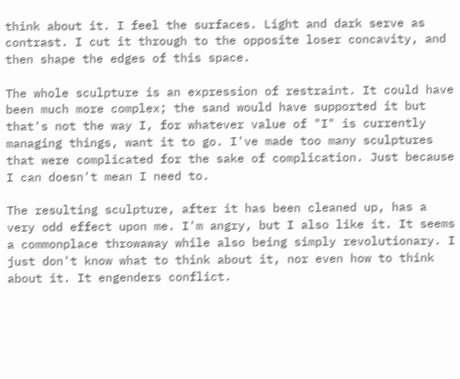think about it. I feel the surfaces. Light and dark serve as contrast. I cut it through to the opposite loser concavity, and then shape the edges of this space.

The whole sculpture is an expression of restraint. It could have been much more complex; the sand would have supported it but that's not the way I, for whatever value of "I" is currently managing things, want it to go. I've made too many sculptures that were complicated for the sake of complication. Just because I can doesn't mean I need to.

The resulting sculpture, after it has been cleaned up, has a very odd effect upon me. I'm angry, but I also like it. It seems a commonplace throwaway while also being simply revolutionary. I just don't know what to think about it, nor even how to think about it. It engenders conflict.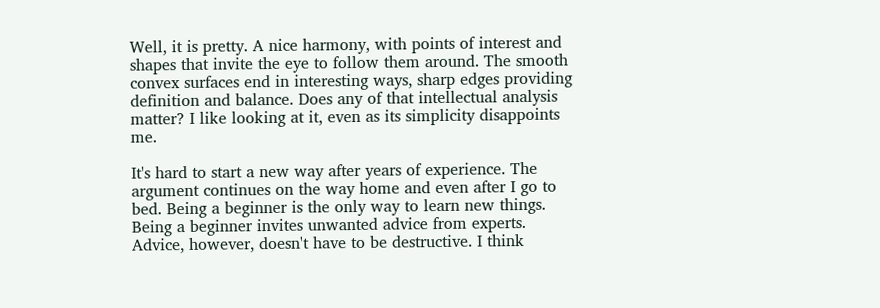Well, it is pretty. A nice harmony, with points of interest and shapes that invite the eye to follow them around. The smooth convex surfaces end in interesting ways, sharp edges providing definition and balance. Does any of that intellectual analysis matter? I like looking at it, even as its simplicity disappoints me.

It's hard to start a new way after years of experience. The argument continues on the way home and even after I go to bed. Being a beginner is the only way to learn new things. Being a beginner invites unwanted advice from experts. Advice, however, doesn't have to be destructive. I think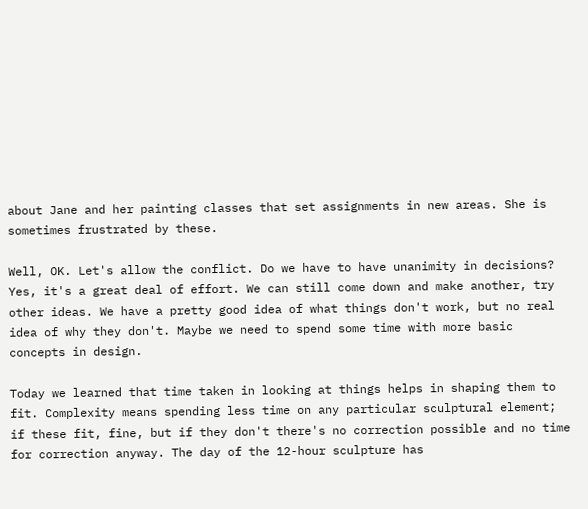about Jane and her painting classes that set assignments in new areas. She is sometimes frustrated by these.

Well, OK. Let's allow the conflict. Do we have to have unanimity in decisions? Yes, it's a great deal of effort. We can still come down and make another, try other ideas. We have a pretty good idea of what things don't work, but no real idea of why they don't. Maybe we need to spend some time with more basic concepts in design.

Today we learned that time taken in looking at things helps in shaping them to fit. Complexity means spending less time on any particular sculptural element; if these fit, fine, but if they don't there's no correction possible and no time for correction anyway. The day of the 12-hour sculpture has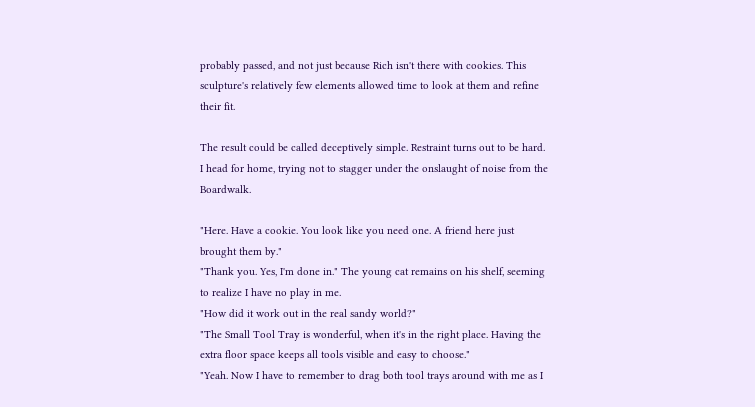probably passed, and not just because Rich isn't there with cookies. This sculpture's relatively few elements allowed time to look at them and refine their fit.

The result could be called deceptively simple. Restraint turns out to be hard. I head for home, trying not to stagger under the onslaught of noise from the Boardwalk.

"Here. Have a cookie. You look like you need one. A friend here just brought them by."
"Thank you. Yes, I'm done in." The young cat remains on his shelf, seeming to realize I have no play in me.
"How did it work out in the real sandy world?"
"The Small Tool Tray is wonderful, when it's in the right place. Having the extra floor space keeps all tools visible and easy to choose."
"Yeah. Now I have to remember to drag both tool trays around with me as I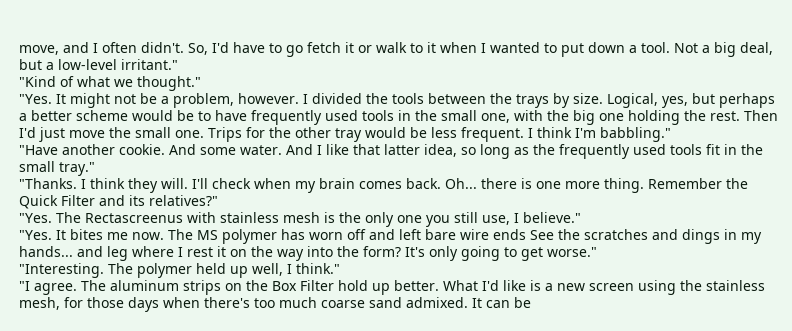move, and I often didn't. So, I'd have to go fetch it or walk to it when I wanted to put down a tool. Not a big deal, but a low-level irritant."
"Kind of what we thought."
"Yes. It might not be a problem, however. I divided the tools between the trays by size. Logical, yes, but perhaps a better scheme would be to have frequently used tools in the small one, with the big one holding the rest. Then I'd just move the small one. Trips for the other tray would be less frequent. I think I'm babbling."
"Have another cookie. And some water. And I like that latter idea, so long as the frequently used tools fit in the small tray."
"Thanks. I think they will. I'll check when my brain comes back. Oh... there is one more thing. Remember the Quick Filter and its relatives?"
"Yes. The Rectascreenus with stainless mesh is the only one you still use, I believe."
"Yes. It bites me now. The MS polymer has worn off and left bare wire ends See the scratches and dings in my  hands... and leg where I rest it on the way into the form? It's only going to get worse."
"Interesting. The polymer held up well, I think."
"I agree. The aluminum strips on the Box Filter hold up better. What I'd like is a new screen using the stainless mesh, for those days when there's too much coarse sand admixed. It can be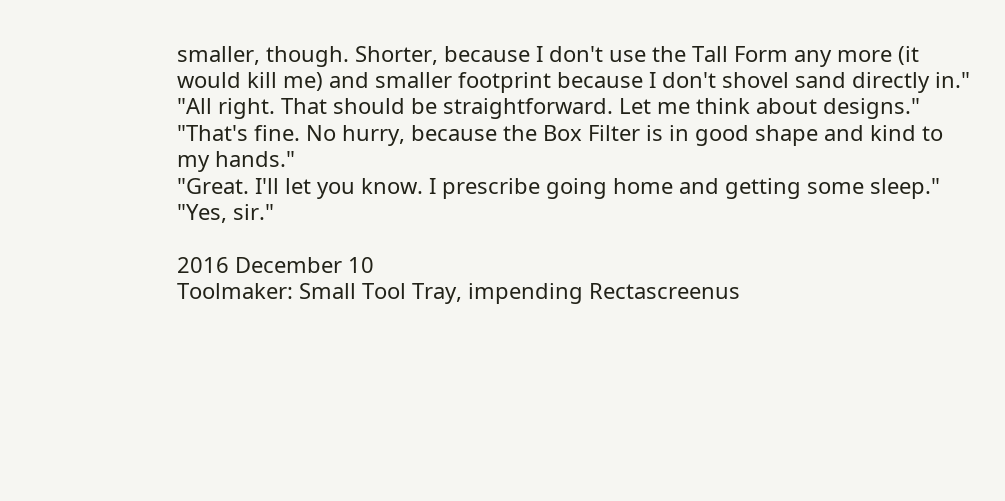smaller, though. Shorter, because I don't use the Tall Form any more (it would kill me) and smaller footprint because I don't shovel sand directly in."
"All right. That should be straightforward. Let me think about designs."
"That's fine. No hurry, because the Box Filter is in good shape and kind to my hands."
"Great. I'll let you know. I prescribe going home and getting some sleep."
"Yes, sir."

2016 December 10
Toolmaker: Small Tool Tray, impending Rectascreenus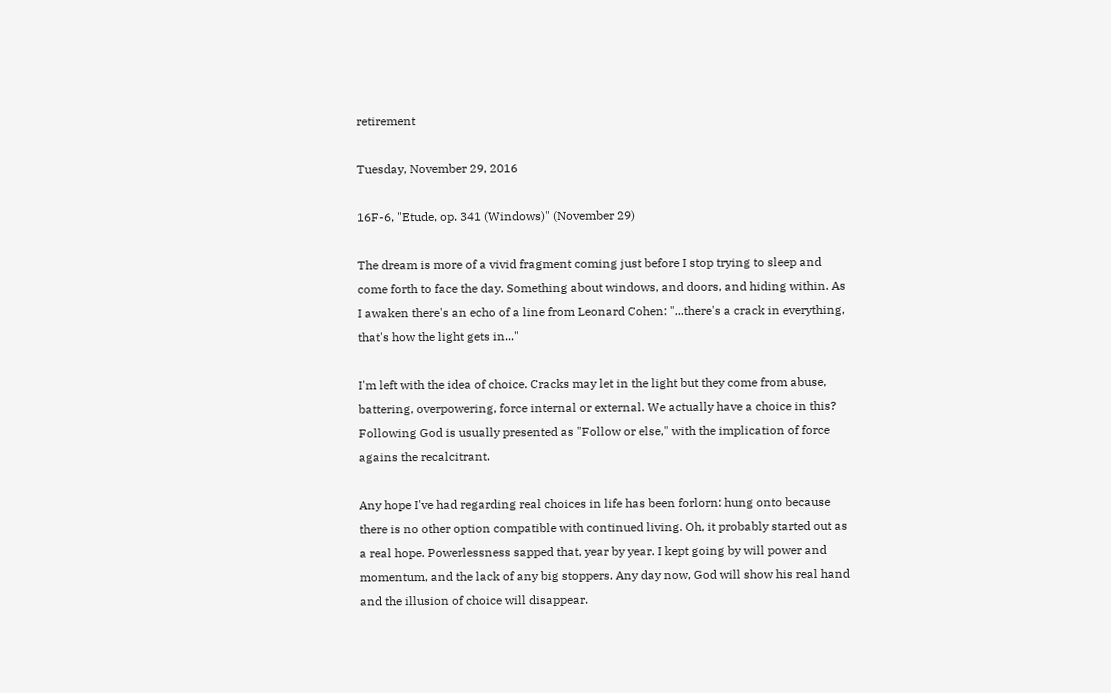retirement

Tuesday, November 29, 2016

16F-6, "Etude, op. 341 (Windows)" (November 29)

The dream is more of a vivid fragment coming just before I stop trying to sleep and come forth to face the day. Something about windows, and doors, and hiding within. As I awaken there's an echo of a line from Leonard Cohen: "...there's a crack in everything, that's how the light gets in..."

I'm left with the idea of choice. Cracks may let in the light but they come from abuse, battering, overpowering, force internal or external. We actually have a choice in this? Following God is usually presented as "Follow or else," with the implication of force agains the recalcitrant.

Any hope I've had regarding real choices in life has been forlorn: hung onto because there is no other option compatible with continued living. Oh, it probably started out as a real hope. Powerlessness sapped that, year by year. I kept going by will power and momentum, and the lack of any big stoppers. Any day now, God will show his real hand and the illusion of choice will disappear.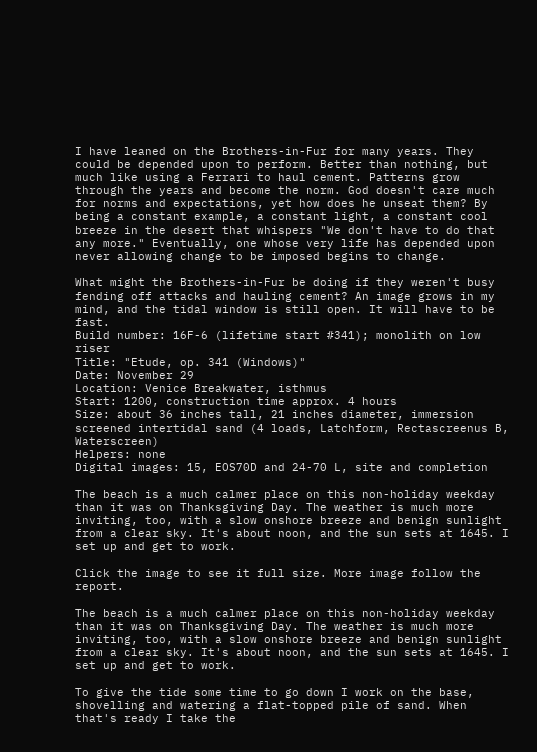I have leaned on the Brothers-in-Fur for many years. They could be depended upon to perform. Better than nothing, but much like using a Ferrari to haul cement. Patterns grow through the years and become the norm. God doesn't care much for norms and expectations, yet how does he unseat them? By being a constant example, a constant light, a constant cool breeze in the desert that whispers "We don't have to do that any more." Eventually, one whose very life has depended upon never allowing change to be imposed begins to change.

What might the Brothers-in-Fur be doing if they weren't busy fending off attacks and hauling cement? An image grows in my mind, and the tidal window is still open. It will have to be fast.
Build number: 16F-6 (lifetime start #341); monolith on low riser
Title: "Etude, op. 341 (Windows)"
Date: November 29
Location: Venice Breakwater, isthmus
Start: 1200, construction time approx. 4 hours
Size: about 36 inches tall, 21 inches diameter, immersion screened intertidal sand (4 loads, Latchform, Rectascreenus B, Waterscreen)
Helpers: none
Digital images: 15, EOS70D and 24-70 L, site and completion

The beach is a much calmer place on this non-holiday weekday than it was on Thanksgiving Day. The weather is much more inviting, too, with a slow onshore breeze and benign sunlight from a clear sky. It's about noon, and the sun sets at 1645. I set up and get to work.

Click the image to see it full size. More image follow the report.

The beach is a much calmer place on this non-holiday weekday than it was on Thanksgiving Day. The weather is much more inviting, too, with a slow onshore breeze and benign sunlight from a clear sky. It's about noon, and the sun sets at 1645. I set up and get to work.

To give the tide some time to go down I work on the base, shovelling and watering a flat-topped pile of sand. When that's ready I take the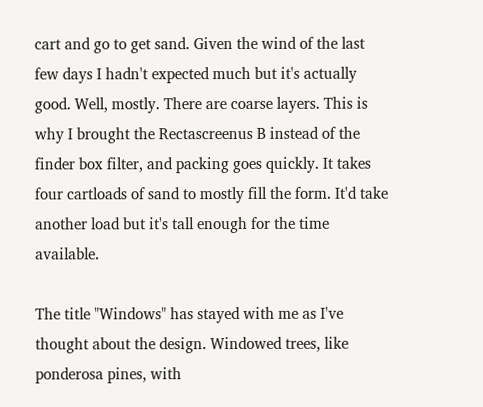cart and go to get sand. Given the wind of the last few days I hadn't expected much but it's actually good. Well, mostly. There are coarse layers. This is why I brought the Rectascreenus B instead of the finder box filter, and packing goes quickly. It takes four cartloads of sand to mostly fill the form. It'd take another load but it's tall enough for the time available.

The title "Windows" has stayed with me as I've thought about the design. Windowed trees, like ponderosa pines, with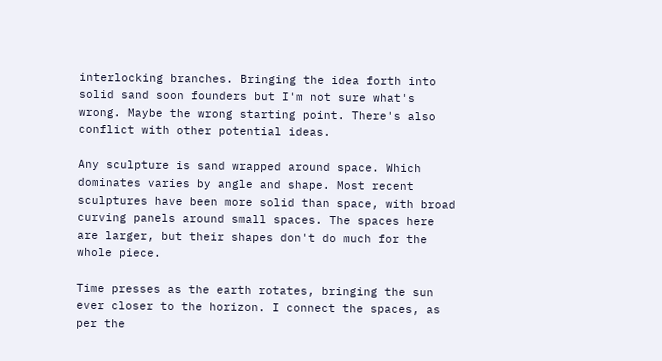interlocking branches. Bringing the idea forth into solid sand soon founders but I'm not sure what's wrong. Maybe the wrong starting point. There's also conflict with other potential ideas.

Any sculpture is sand wrapped around space. Which dominates varies by angle and shape. Most recent sculptures have been more solid than space, with broad curving panels around small spaces. The spaces here are larger, but their shapes don't do much for the whole piece.

Time presses as the earth rotates, bringing the sun ever closer to the horizon. I connect the spaces, as per the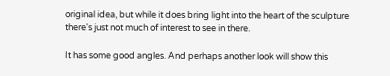original idea, but while it does bring light into the heart of the sculpture there's just not much of interest to see in there.

It has some good angles. And perhaps another look will show this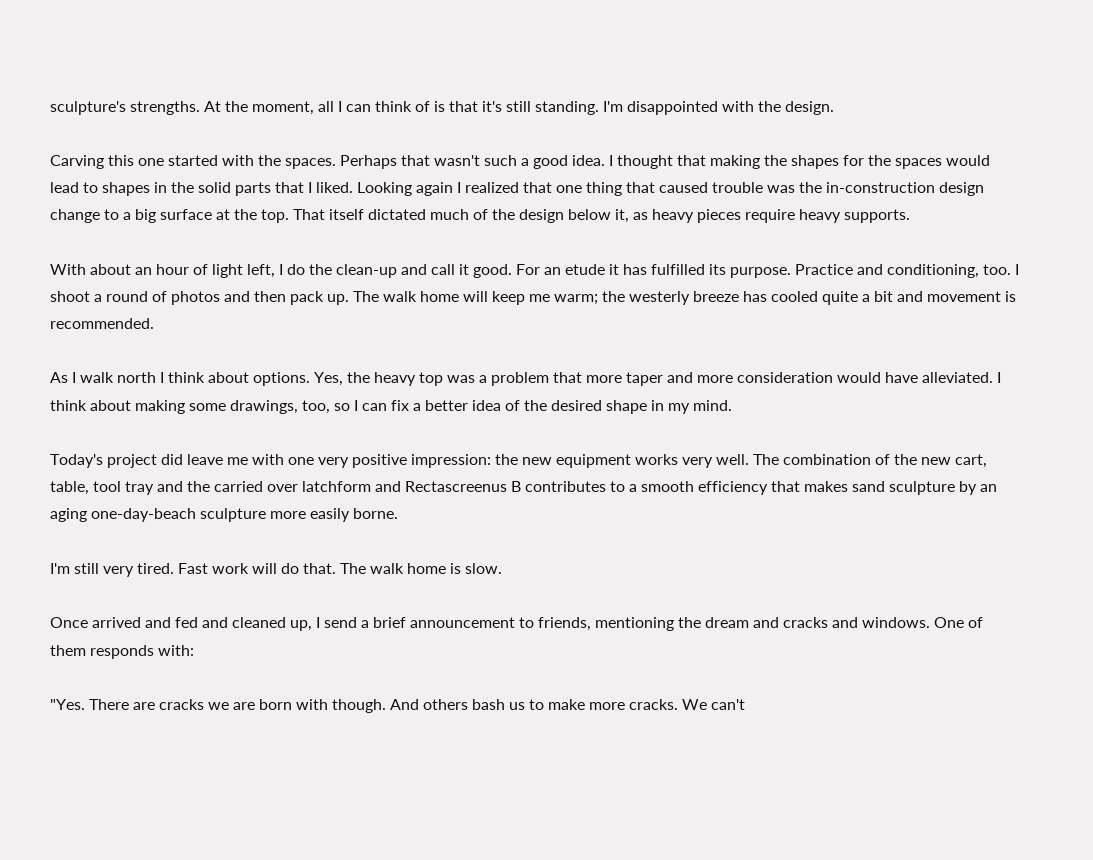sculpture's strengths. At the moment, all I can think of is that it's still standing. I'm disappointed with the design.

Carving this one started with the spaces. Perhaps that wasn't such a good idea. I thought that making the shapes for the spaces would lead to shapes in the solid parts that I liked. Looking again I realized that one thing that caused trouble was the in-construction design change to a big surface at the top. That itself dictated much of the design below it, as heavy pieces require heavy supports.

With about an hour of light left, I do the clean-up and call it good. For an etude it has fulfilled its purpose. Practice and conditioning, too. I shoot a round of photos and then pack up. The walk home will keep me warm; the westerly breeze has cooled quite a bit and movement is recommended.

As I walk north I think about options. Yes, the heavy top was a problem that more taper and more consideration would have alleviated. I think about making some drawings, too, so I can fix a better idea of the desired shape in my mind.

Today's project did leave me with one very positive impression: the new equipment works very well. The combination of the new cart, table, tool tray and the carried over latchform and Rectascreenus B contributes to a smooth efficiency that makes sand sculpture by an aging one-day-beach sculpture more easily borne.

I'm still very tired. Fast work will do that. The walk home is slow.

Once arrived and fed and cleaned up, I send a brief announcement to friends, mentioning the dream and cracks and windows. One of them responds with:

"Yes. There are cracks we are born with though. And others bash us to make more cracks. We can't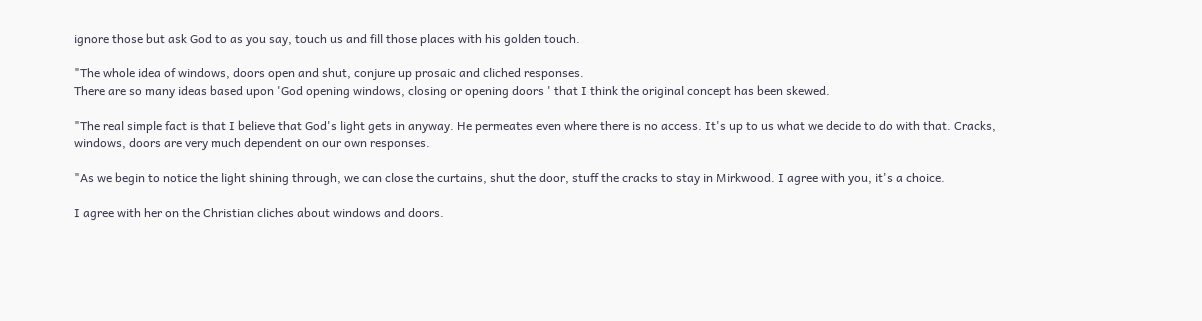ignore those but ask God to as you say, touch us and fill those places with his golden touch.

"The whole idea of windows, doors open and shut, conjure up prosaic and cliched responses.
There are so many ideas based upon 'God opening windows, closing or opening doors ' that I think the original concept has been skewed.

"The real simple fact is that I believe that God's light gets in anyway. He permeates even where there is no access. It's up to us what we decide to do with that. Cracks, windows, doors are very much dependent on our own responses.

"As we begin to notice the light shining through, we can close the curtains, shut the door, stuff the cracks to stay in Mirkwood. I agree with you, it's a choice.

I agree with her on the Christian cliches about windows and doors.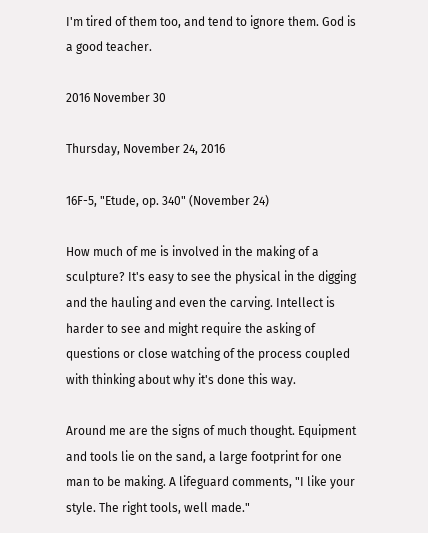I'm tired of them too, and tend to ignore them. God is a good teacher.

2016 November 30

Thursday, November 24, 2016

16F-5, "Etude, op. 340" (November 24)

How much of me is involved in the making of a sculpture? It's easy to see the physical in the digging and the hauling and even the carving. Intellect is harder to see and might require the asking of questions or close watching of the process coupled with thinking about why it's done this way.

Around me are the signs of much thought. Equipment and tools lie on the sand, a large footprint for one man to be making. A lifeguard comments, "I like your style. The right tools, well made."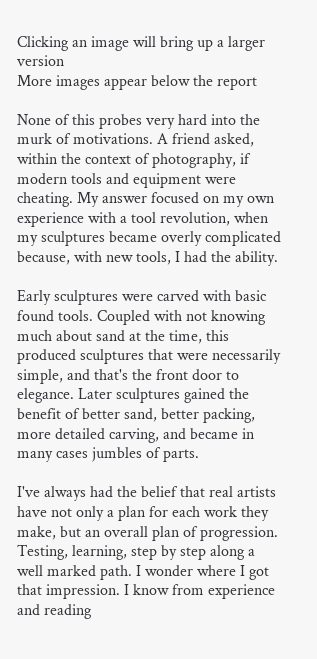Clicking an image will bring up a larger version
More images appear below the report

None of this probes very hard into the murk of motivations. A friend asked, within the context of photography, if modern tools and equipment were cheating. My answer focused on my own experience with a tool revolution, when my sculptures became overly complicated because, with new tools, I had the ability.

Early sculptures were carved with basic found tools. Coupled with not knowing much about sand at the time, this produced sculptures that were necessarily simple, and that's the front door to elegance. Later sculptures gained the benefit of better sand, better packing, more detailed carving, and became in many cases jumbles of parts.

I've always had the belief that real artists have not only a plan for each work they make, but an overall plan of progression. Testing, learning, step by step along a well marked path. I wonder where I got that impression. I know from experience and reading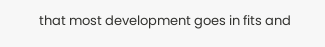that most development goes in fits and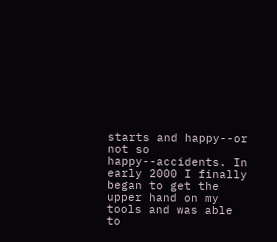starts and happy--or not so happy--accidents. In early 2000 I finally began to get the upper hand on my tools and was able to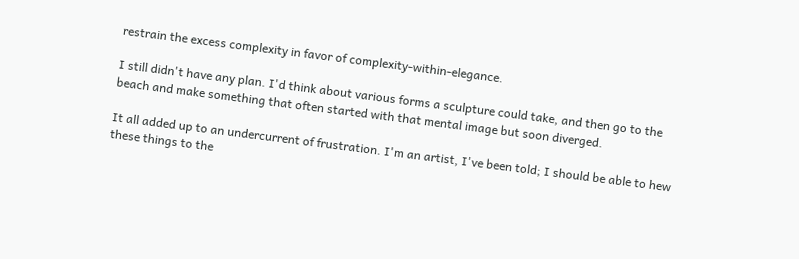restrain the excess complexity in favor of complexity-within-elegance.

I still didn't have any plan. I'd think about various forms a sculpture could take, and then go to the beach and make something that often started with that mental image but soon diverged.

It all added up to an undercurrent of frustration. I'm an artist, I've been told; I should be able to hew these things to the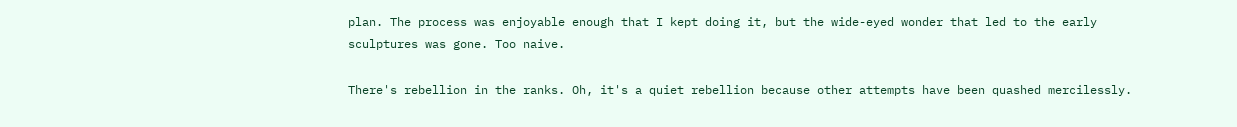plan. The process was enjoyable enough that I kept doing it, but the wide-eyed wonder that led to the early sculptures was gone. Too naive.

There's rebellion in the ranks. Oh, it's a quiet rebellion because other attempts have been quashed mercilessly.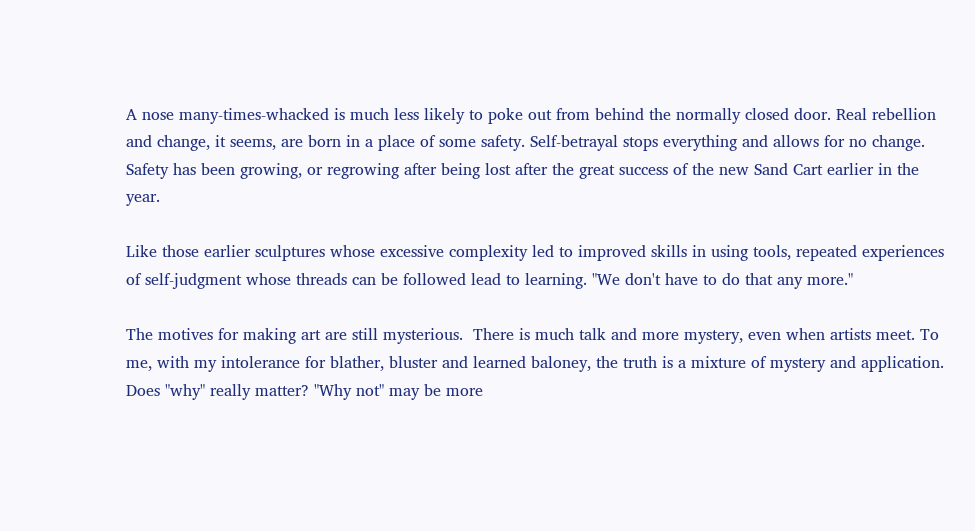A nose many-times-whacked is much less likely to poke out from behind the normally closed door. Real rebellion and change, it seems, are born in a place of some safety. Self-betrayal stops everything and allows for no change. Safety has been growing, or regrowing after being lost after the great success of the new Sand Cart earlier in the year.

Like those earlier sculptures whose excessive complexity led to improved skills in using tools, repeated experiences of self-judgment whose threads can be followed lead to learning. "We don't have to do that any more."

The motives for making art are still mysterious.  There is much talk and more mystery, even when artists meet. To me, with my intolerance for blather, bluster and learned baloney, the truth is a mixture of mystery and application. Does "why" really matter? "Why not" may be more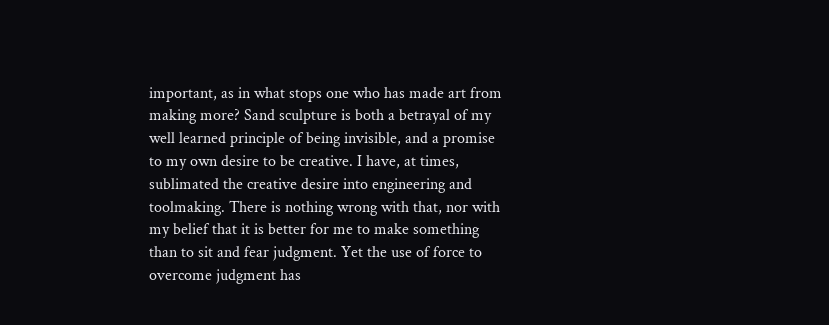important, as in what stops one who has made art from making more? Sand sculpture is both a betrayal of my well learned principle of being invisible, and a promise to my own desire to be creative. I have, at times, sublimated the creative desire into engineering and toolmaking. There is nothing wrong with that, nor with my belief that it is better for me to make something than to sit and fear judgment. Yet the use of force to overcome judgment has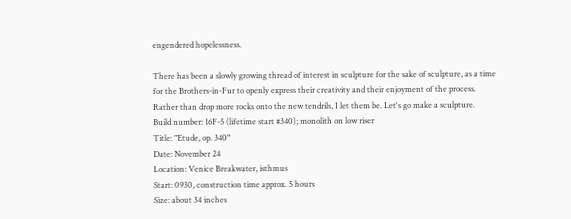engendered hopelessness.

There has been a slowly growing thread of interest in sculpture for the sake of sculpture, as a time for the Brothers-in-Fur to openly express their creativity and their enjoyment of the process. Rather than drop more rocks onto the new tendrils, I let them be. Let's go make a sculpture.
Build number: 16F-5 (lifetime start #340); monolith on low riser
Title: "Etude, op. 340"
Date: November 24
Location: Venice Breakwater, isthmus
Start: 0930, construction time approx. 5 hours
Size: about 34 inches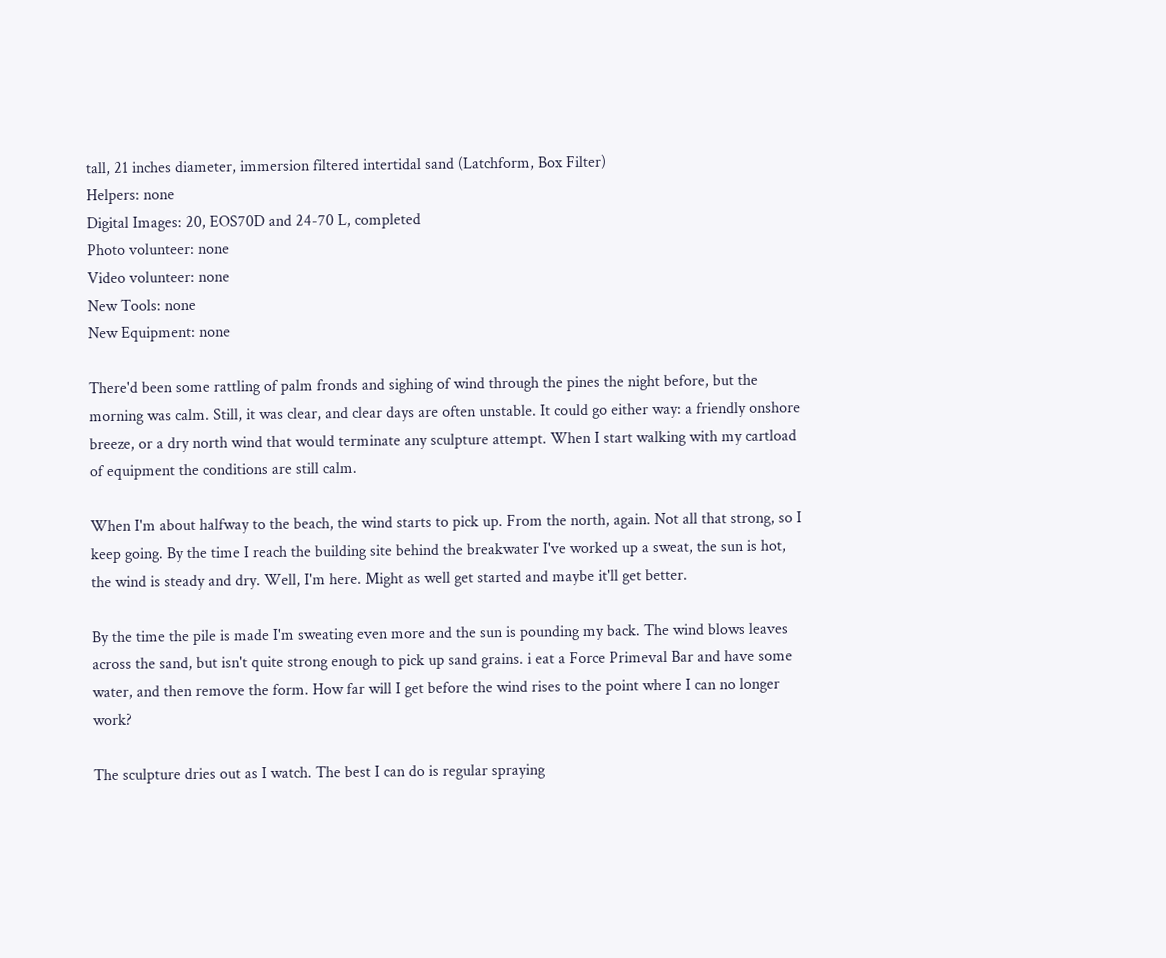tall, 21 inches diameter, immersion filtered intertidal sand (Latchform, Box Filter)
Helpers: none
Digital Images: 20, EOS70D and 24-70 L, completed
Photo volunteer: none
Video volunteer: none
New Tools: none
New Equipment: none

There'd been some rattling of palm fronds and sighing of wind through the pines the night before, but the morning was calm. Still, it was clear, and clear days are often unstable. It could go either way: a friendly onshore breeze, or a dry north wind that would terminate any sculpture attempt. When I start walking with my cartload of equipment the conditions are still calm.

When I'm about halfway to the beach, the wind starts to pick up. From the north, again. Not all that strong, so I keep going. By the time I reach the building site behind the breakwater I've worked up a sweat, the sun is hot, the wind is steady and dry. Well, I'm here. Might as well get started and maybe it'll get better.

By the time the pile is made I'm sweating even more and the sun is pounding my back. The wind blows leaves across the sand, but isn't quite strong enough to pick up sand grains. i eat a Force Primeval Bar and have some water, and then remove the form. How far will I get before the wind rises to the point where I can no longer work?

The sculpture dries out as I watch. The best I can do is regular spraying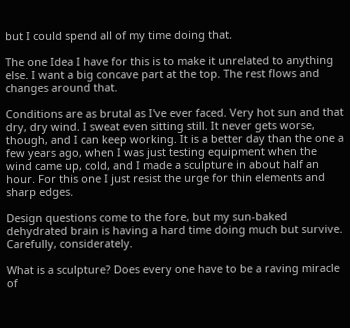but I could spend all of my time doing that.

The one Idea I have for this is to make it unrelated to anything else. I want a big concave part at the top. The rest flows and changes around that.

Conditions are as brutal as I've ever faced. Very hot sun and that dry, dry wind. I sweat even sitting still. It never gets worse, though, and I can keep working. It is a better day than the one a few years ago, when I was just testing equipment when the wind came up, cold, and I made a sculpture in about half an hour. For this one I just resist the urge for thin elements and sharp edges.

Design questions come to the fore, but my sun-baked dehydrated brain is having a hard time doing much but survive. Carefully, considerately.

What is a sculpture? Does every one have to be a raving miracle of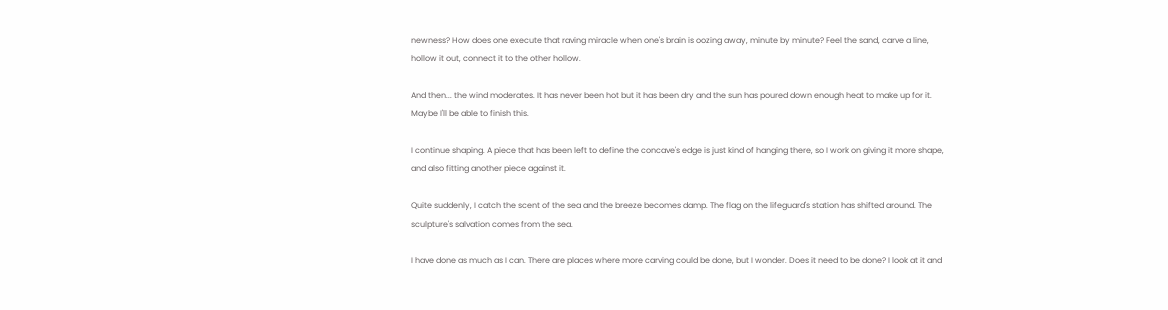newness? How does one execute that raving miracle when one's brain is oozing away, minute by minute? Feel the sand, carve a line, hollow it out, connect it to the other hollow.

And then... the wind moderates. It has never been hot but it has been dry and the sun has poured down enough heat to make up for it. Maybe I'll be able to finish this.

I continue shaping. A piece that has been left to define the concave's edge is just kind of hanging there, so I work on giving it more shape, and also fitting another piece against it.

Quite suddenly, I catch the scent of the sea and the breeze becomes damp. The flag on the lifeguard's station has shifted around. The sculpture's salvation comes from the sea.

I have done as much as I can. There are places where more carving could be done, but I wonder. Does it need to be done? I look at it and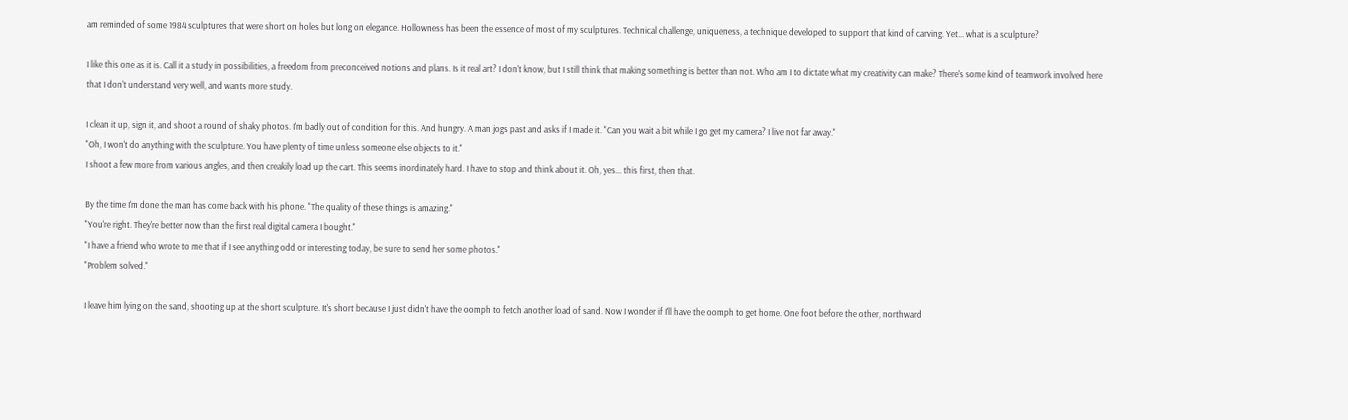am reminded of some 1984 sculptures that were short on holes but long on elegance. Hollowness has been the essence of most of my sculptures. Technical challenge, uniqueness, a technique developed to support that kind of carving. Yet... what is a sculpture?

I like this one as it is. Call it a study in possibilities, a freedom from preconceived notions and plans. Is it real art? I don't know, but I still think that making something is better than not. Who am I to dictate what my creativity can make? There's some kind of teamwork involved here that I don't understand very well, and wants more study.

I clean it up, sign it, and shoot a round of shaky photos. I'm badly out of condition for this. And hungry. A man jogs past and asks if I made it. "Can you wait a bit while I go get my camera? I live not far away."
"Oh, I won't do anything with the sculpture. You have plenty of time unless someone else objects to it."
I shoot a few more from various angles, and then creakily load up the cart. This seems inordinately hard. I have to stop and think about it. Oh, yes... this first, then that.

By the time I'm done the man has come back with his phone. "The quality of these things is amazing."
"You're right. They're better now than the first real digital camera I bought."
"I have a friend who wrote to me that if I see anything odd or interesting today, be sure to send her some photos."
"Problem solved."

I leave him lying on the sand, shooting up at the short sculpture. It's short because I just didn't have the oomph to fetch another load of sand. Now I wonder if I'll have the oomph to get home. One foot before the other, northward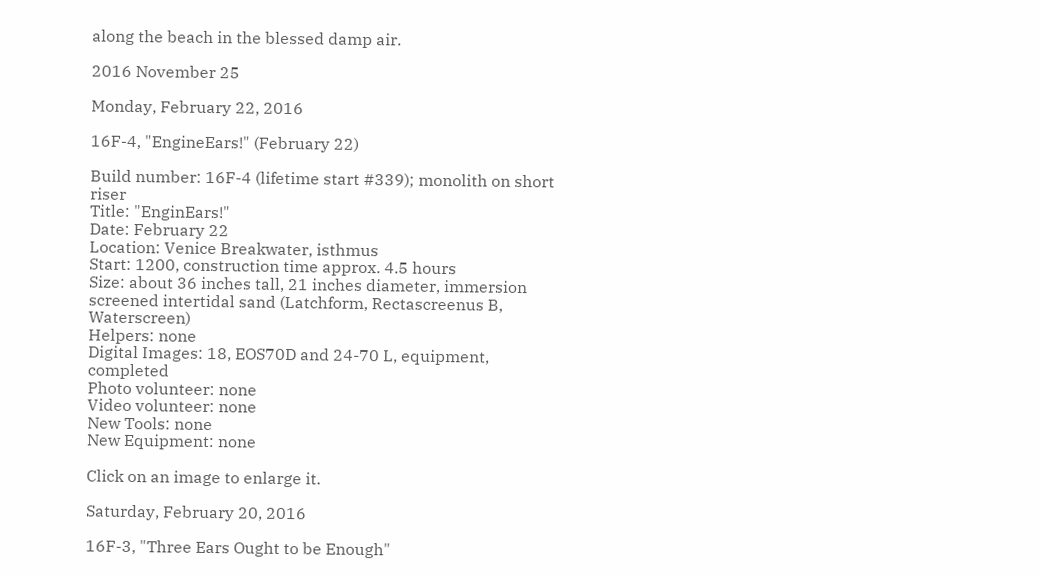along the beach in the blessed damp air.

2016 November 25

Monday, February 22, 2016

16F-4, "EngineEars!" (February 22)

Build number: 16F-4 (lifetime start #339); monolith on short riser
Title: "EnginEars!"
Date: February 22
Location: Venice Breakwater, isthmus
Start: 1200, construction time approx. 4.5 hours
Size: about 36 inches tall, 21 inches diameter, immersion screened intertidal sand (Latchform, Rectascreenus B, Waterscreen)
Helpers: none
Digital Images: 18, EOS70D and 24-70 L, equipment, completed
Photo volunteer: none
Video volunteer: none
New Tools: none
New Equipment: none

Click on an image to enlarge it.

Saturday, February 20, 2016

16F-3, "Three Ears Ought to be Enough"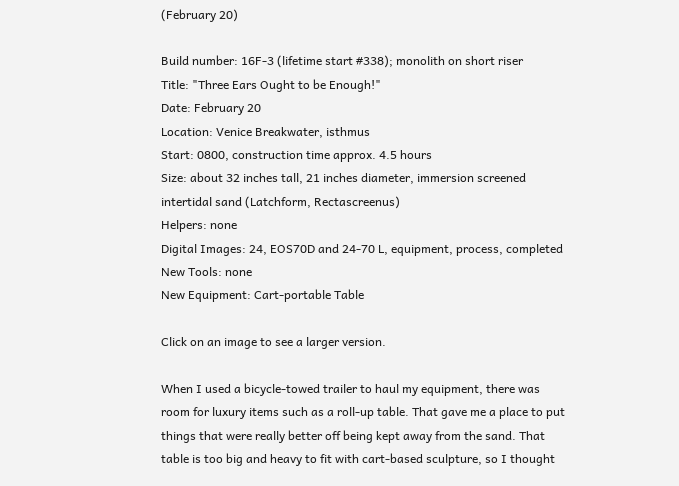(February 20)

Build number: 16F-3 (lifetime start #338); monolith on short riser
Title: "Three Ears Ought to be Enough!"
Date: February 20
Location: Venice Breakwater, isthmus
Start: 0800, construction time approx. 4.5 hours
Size: about 32 inches tall, 21 inches diameter, immersion screened intertidal sand (Latchform, Rectascreenus)
Helpers: none
Digital Images: 24, EOS70D and 24-70 L, equipment, process, completed
New Tools: none
New Equipment: Cart-portable Table

Click on an image to see a larger version.

When I used a bicycle-towed trailer to haul my equipment, there was room for luxury items such as a roll-up table. That gave me a place to put things that were really better off being kept away from the sand. That table is too big and heavy to fit with cart-based sculpture, so I thought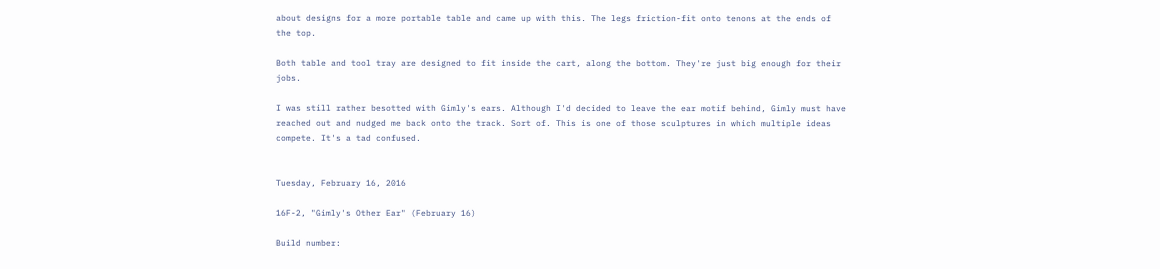about designs for a more portable table and came up with this. The legs friction-fit onto tenons at the ends of the top.

Both table and tool tray are designed to fit inside the cart, along the bottom. They're just big enough for their jobs.

I was still rather besotted with Gimly's ears. Although I'd decided to leave the ear motif behind, Gimly must have reached out and nudged me back onto the track. Sort of. This is one of those sculptures in which multiple ideas compete. It's a tad confused.


Tuesday, February 16, 2016

16F-2, "Gimly's Other Ear" (February 16)

Build number: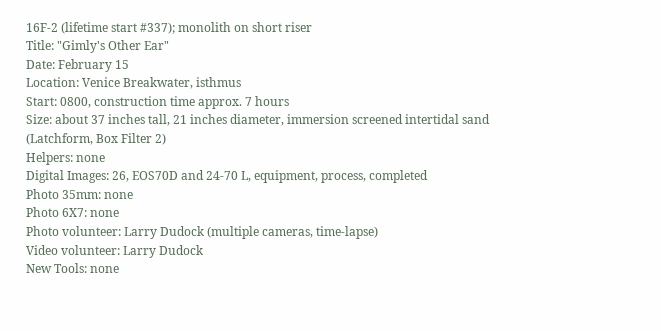16F-2 (lifetime start #337); monolith on short riser
Title: "Gimly's Other Ear"
Date: February 15
Location: Venice Breakwater, isthmus
Start: 0800, construction time approx. 7 hours
Size: about 37 inches tall, 21 inches diameter, immersion screened intertidal sand (Latchform, Box Filter 2)
Helpers: none
Digital Images: 26, EOS70D and 24-70 L, equipment, process, completed
Photo 35mm: none
Photo 6X7: none
Photo volunteer: Larry Dudock (multiple cameras, time-lapse)
Video volunteer: Larry Dudock
New Tools: none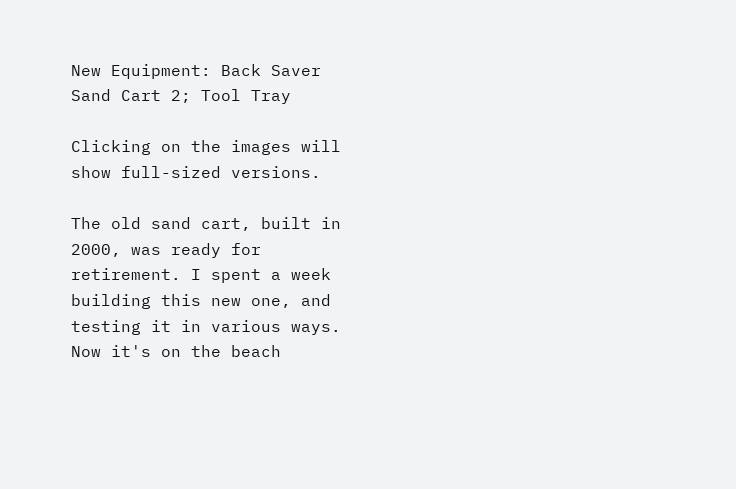New Equipment: Back Saver Sand Cart 2; Tool Tray

Clicking on the images will show full-sized versions.

The old sand cart, built in 2000, was ready for retirement. I spent a week building this new one, and testing it in various ways. Now it's on the beach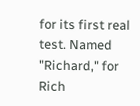for its first real test. Named "Richard," for Rich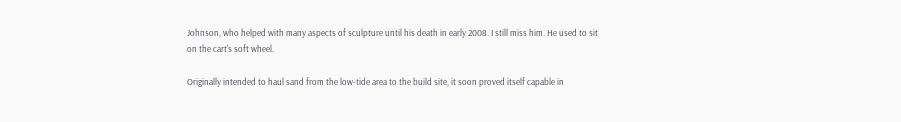Johnson, who helped with many aspects of sculpture until his death in early 2008. I still miss him. He used to sit on the cart's soft wheel.

Originally intended to haul sand from the low-tide area to the build site, it soon proved itself capable in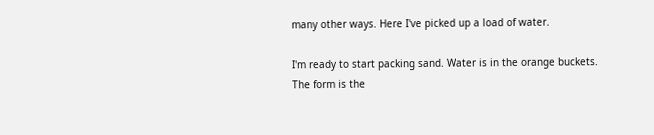many other ways. Here I've picked up a load of water.

I'm ready to start packing sand. Water is in the orange buckets. The form is the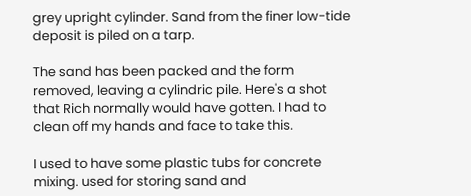grey upright cylinder. Sand from the finer low-tide deposit is piled on a tarp.

The sand has been packed and the form removed, leaving a cylindric pile. Here's a shot that Rich normally would have gotten. I had to clean off my hands and face to take this.

I used to have some plastic tubs for concrete mixing. used for storing sand and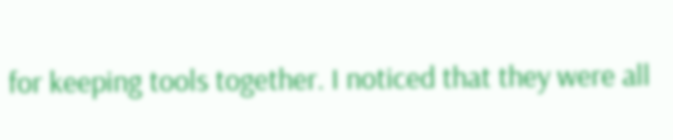for keeping tools together. I noticed that they were all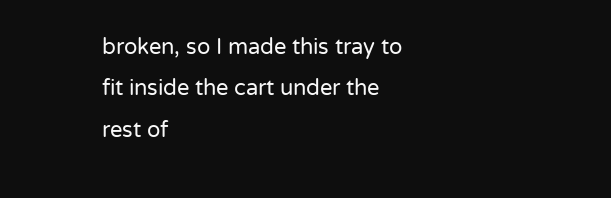broken, so I made this tray to fit inside the cart under the rest of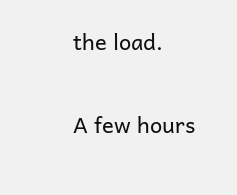the load.

A few hours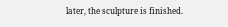later, the sculpture is finished.